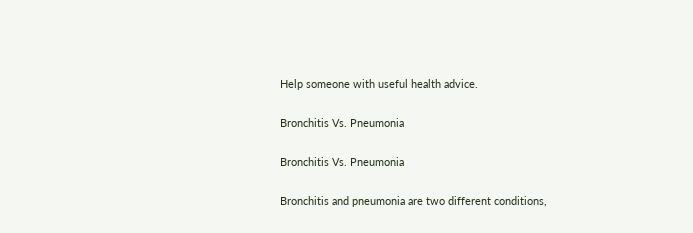Help someone with useful health advice.

Bronchitis Vs. Pneumonia

Bronchitis Vs. Pneumonia

Bronchitis and pneumonia are two different conditions,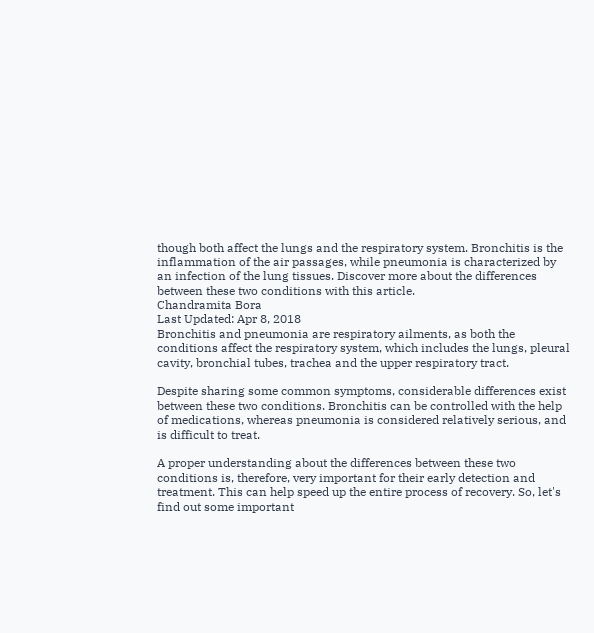though both affect the lungs and the respiratory system. Bronchitis is the inflammation of the air passages, while pneumonia is characterized by an infection of the lung tissues. Discover more about the differences between these two conditions with this article.
Chandramita Bora
Last Updated: Apr 8, 2018
Bronchitis and pneumonia are respiratory ailments, as both the conditions affect the respiratory system, which includes the lungs, pleural cavity, bronchial tubes, trachea and the upper respiratory tract.

Despite sharing some common symptoms, considerable differences exist between these two conditions. Bronchitis can be controlled with the help of medications, whereas pneumonia is considered relatively serious, and is difficult to treat.

A proper understanding about the differences between these two conditions is, therefore, very important for their early detection and treatment. This can help speed up the entire process of recovery. So, let's find out some important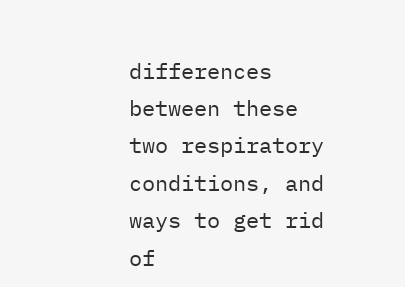differences between these two respiratory conditions, and ways to get rid of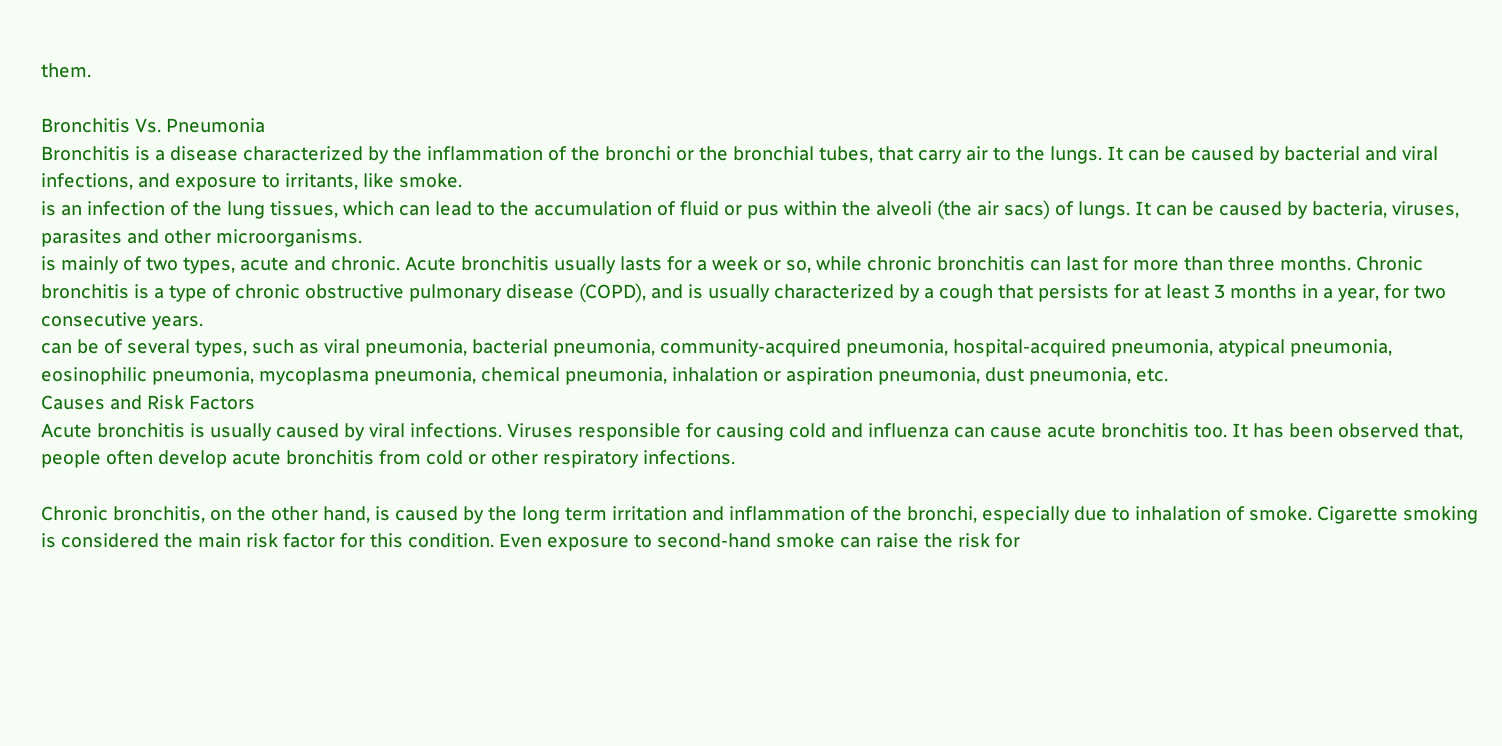them.

Bronchitis Vs. Pneumonia
Bronchitis is a disease characterized by the inflammation of the bronchi or the bronchial tubes, that carry air to the lungs. It can be caused by bacterial and viral infections, and exposure to irritants, like smoke.
is an infection of the lung tissues, which can lead to the accumulation of fluid or pus within the alveoli (the air sacs) of lungs. It can be caused by bacteria, viruses, parasites and other microorganisms.
is mainly of two types, acute and chronic. Acute bronchitis usually lasts for a week or so, while chronic bronchitis can last for more than three months. Chronic bronchitis is a type of chronic obstructive pulmonary disease (COPD), and is usually characterized by a cough that persists for at least 3 months in a year, for two consecutive years.
can be of several types, such as viral pneumonia, bacterial pneumonia, community-acquired pneumonia, hospital-acquired pneumonia, atypical pneumonia, eosinophilic pneumonia, mycoplasma pneumonia, chemical pneumonia, inhalation or aspiration pneumonia, dust pneumonia, etc.
Causes and Risk Factors
Acute bronchitis is usually caused by viral infections. Viruses responsible for causing cold and influenza can cause acute bronchitis too. It has been observed that, people often develop acute bronchitis from cold or other respiratory infections.

Chronic bronchitis, on the other hand, is caused by the long term irritation and inflammation of the bronchi, especially due to inhalation of smoke. Cigarette smoking is considered the main risk factor for this condition. Even exposure to second-hand smoke can raise the risk for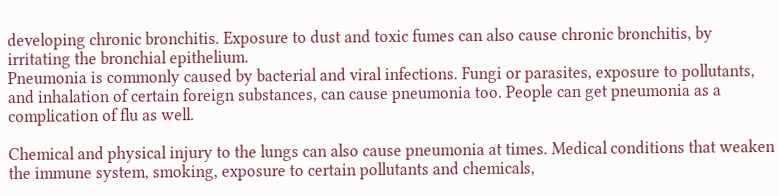developing chronic bronchitis. Exposure to dust and toxic fumes can also cause chronic bronchitis, by irritating the bronchial epithelium.
Pneumonia is commonly caused by bacterial and viral infections. Fungi or parasites, exposure to pollutants, and inhalation of certain foreign substances, can cause pneumonia too. People can get pneumonia as a complication of flu as well.

Chemical and physical injury to the lungs can also cause pneumonia at times. Medical conditions that weaken the immune system, smoking, exposure to certain pollutants and chemicals,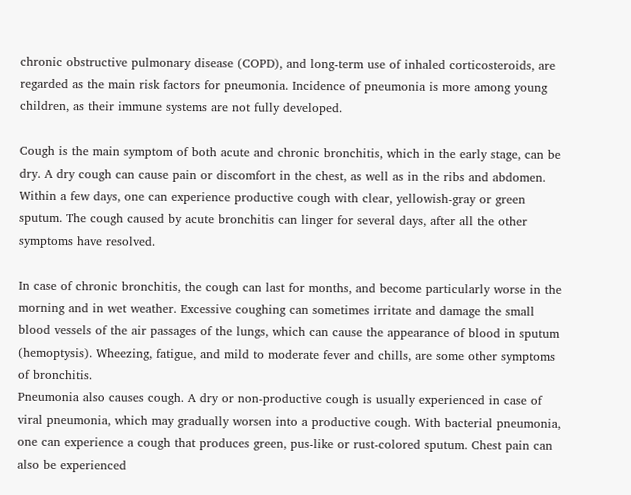chronic obstructive pulmonary disease (COPD), and long-term use of inhaled corticosteroids, are regarded as the main risk factors for pneumonia. Incidence of pneumonia is more among young children, as their immune systems are not fully developed.

Cough is the main symptom of both acute and chronic bronchitis, which in the early stage, can be dry. A dry cough can cause pain or discomfort in the chest, as well as in the ribs and abdomen. Within a few days, one can experience productive cough with clear, yellowish-gray or green sputum. The cough caused by acute bronchitis can linger for several days, after all the other symptoms have resolved.

In case of chronic bronchitis, the cough can last for months, and become particularly worse in the morning and in wet weather. Excessive coughing can sometimes irritate and damage the small blood vessels of the air passages of the lungs, which can cause the appearance of blood in sputum (hemoptysis). Wheezing, fatigue, and mild to moderate fever and chills, are some other symptoms of bronchitis.
Pneumonia also causes cough. A dry or non-productive cough is usually experienced in case of viral pneumonia, which may gradually worsen into a productive cough. With bacterial pneumonia, one can experience a cough that produces green, pus-like or rust-colored sputum. Chest pain can also be experienced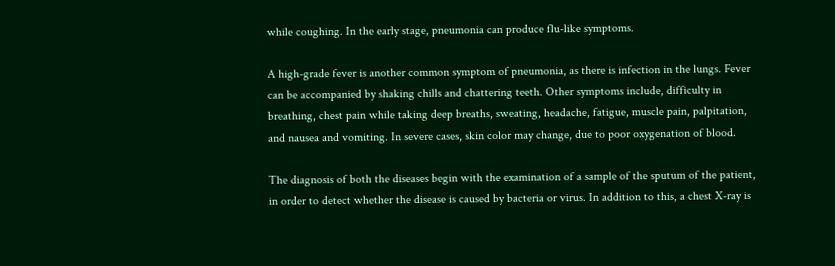while coughing. In the early stage, pneumonia can produce flu-like symptoms.

A high-grade fever is another common symptom of pneumonia, as there is infection in the lungs. Fever can be accompanied by shaking chills and chattering teeth. Other symptoms include, difficulty in breathing, chest pain while taking deep breaths, sweating, headache, fatigue, muscle pain, palpitation, and nausea and vomiting. In severe cases, skin color may change, due to poor oxygenation of blood.

The diagnosis of both the diseases begin with the examination of a sample of the sputum of the patient, in order to detect whether the disease is caused by bacteria or virus. In addition to this, a chest X-ray is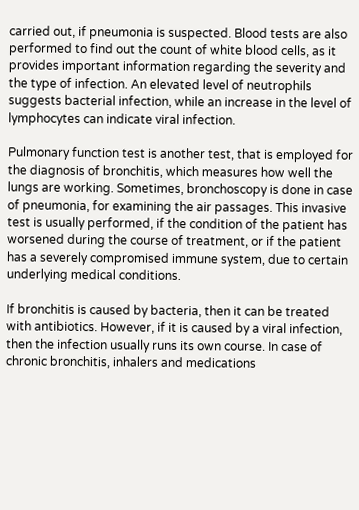carried out, if pneumonia is suspected. Blood tests are also performed to find out the count of white blood cells, as it provides important information regarding the severity and the type of infection. An elevated level of neutrophils suggests bacterial infection, while an increase in the level of lymphocytes can indicate viral infection.

Pulmonary function test is another test, that is employed for the diagnosis of bronchitis, which measures how well the lungs are working. Sometimes, bronchoscopy is done in case of pneumonia, for examining the air passages. This invasive test is usually performed, if the condition of the patient has worsened during the course of treatment, or if the patient has a severely compromised immune system, due to certain underlying medical conditions.

If bronchitis is caused by bacteria, then it can be treated with antibiotics. However, if it is caused by a viral infection, then the infection usually runs its own course. In case of chronic bronchitis, inhalers and medications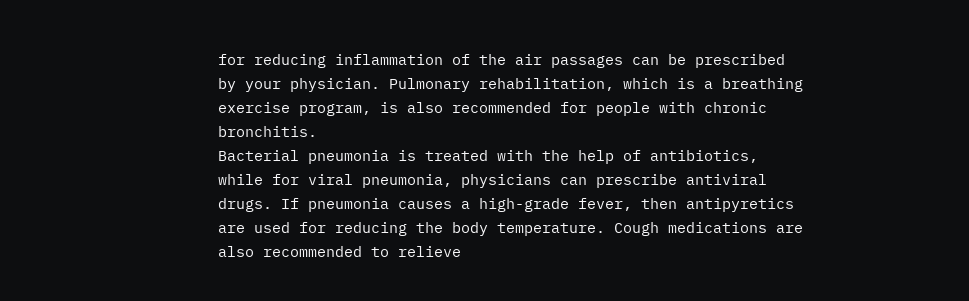for reducing inflammation of the air passages can be prescribed by your physician. Pulmonary rehabilitation, which is a breathing exercise program, is also recommended for people with chronic bronchitis.
Bacterial pneumonia is treated with the help of antibiotics, while for viral pneumonia, physicians can prescribe antiviral drugs. If pneumonia causes a high-grade fever, then antipyretics are used for reducing the body temperature. Cough medications are also recommended to relieve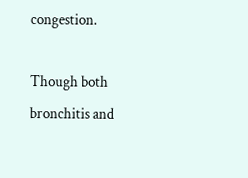congestion.

Though both bronchitis and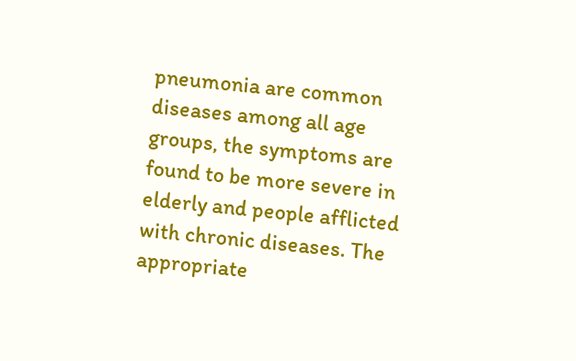pneumonia are common diseases among all age groups, the symptoms are found to be more severe in elderly and people afflicted with chronic diseases. The appropriate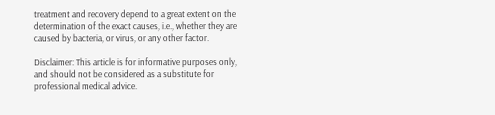treatment and recovery depend to a great extent on the determination of the exact causes, i.e., whether they are caused by bacteria, or virus, or any other factor.

Disclaimer: This article is for informative purposes only, and should not be considered as a substitute for professional medical advice.